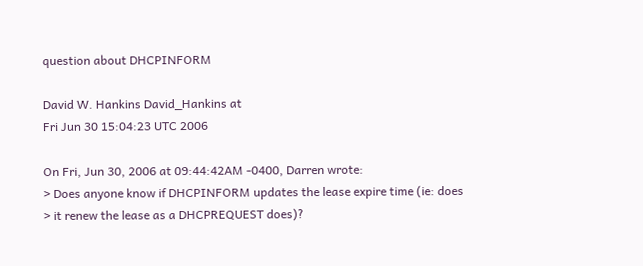question about DHCPINFORM

David W. Hankins David_Hankins at
Fri Jun 30 15:04:23 UTC 2006

On Fri, Jun 30, 2006 at 09:44:42AM -0400, Darren wrote:
> Does anyone know if DHCPINFORM updates the lease expire time (ie: does
> it renew the lease as a DHCPREQUEST does)?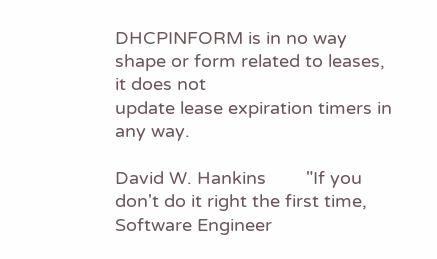DHCPINFORM is in no way shape or form related to leases, it does not
update lease expiration timers in any way.

David W. Hankins        "If you don't do it right the first time,
Software Engineer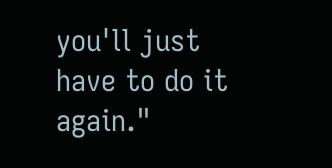you'll just have to do it again."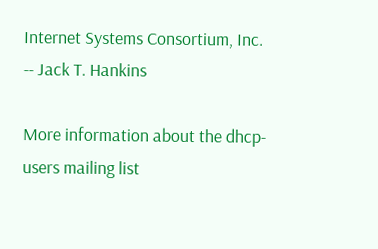Internet Systems Consortium, Inc.       -- Jack T. Hankins

More information about the dhcp-users mailing list